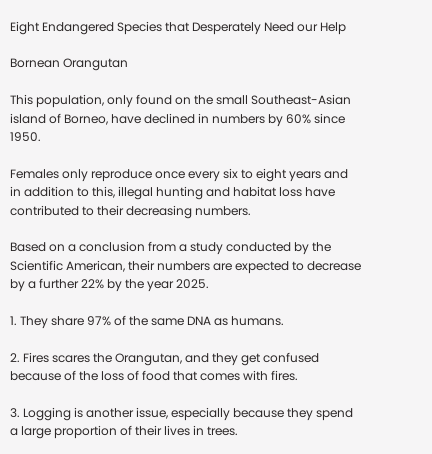Eight Endangered Species that Desperately Need our Help

Bornean Orangutan

This population, only found on the small Southeast-Asian island of Borneo, have declined in numbers by 60% since 1950.

Females only reproduce once every six to eight years and in addition to this, illegal hunting and habitat loss have contributed to their decreasing numbers.

Based on a conclusion from a study conducted by the Scientific American, their numbers are expected to decrease by a further 22% by the year 2025.

1. They share 97% of the same DNA as humans.

2. Fires scares the Orangutan, and they get confused because of the loss of food that comes with fires.

3. Logging is another issue, especially because they spend a large proportion of their lives in trees.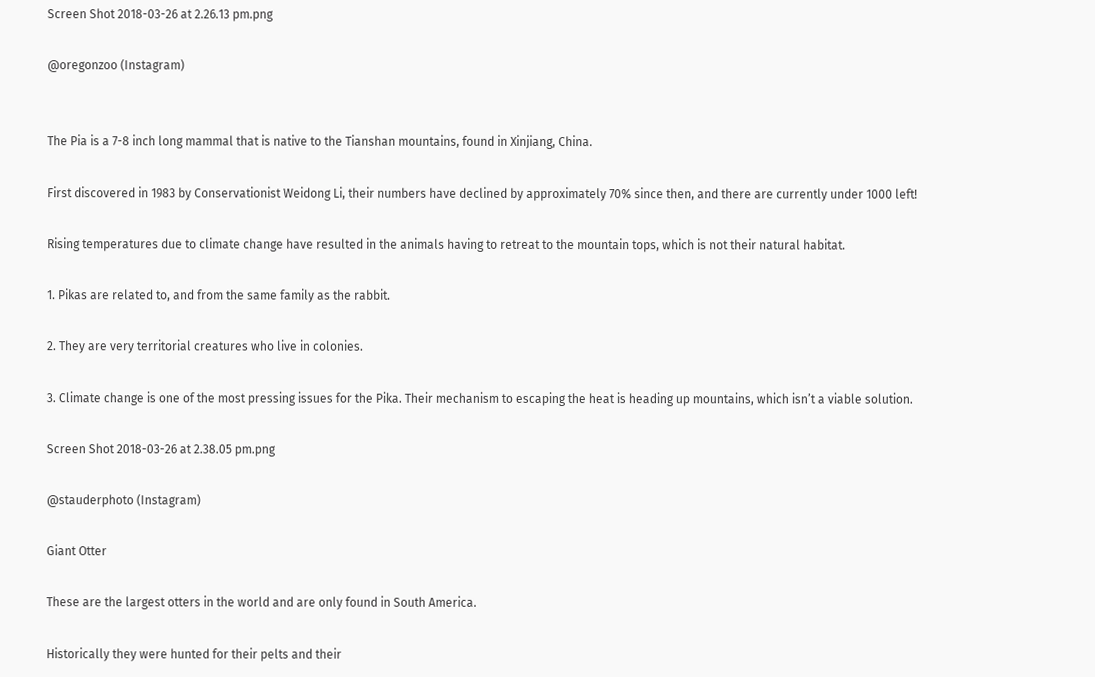Screen Shot 2018-03-26 at 2.26.13 pm.png

@oregonzoo (Instagram)


The Pia is a 7-8 inch long mammal that is native to the Tianshan mountains, found in Xinjiang, China.

First discovered in 1983 by Conservationist Weidong Li, their numbers have declined by approximately 70% since then, and there are currently under 1000 left!

Rising temperatures due to climate change have resulted in the animals having to retreat to the mountain tops, which is not their natural habitat.

1. Pikas are related to, and from the same family as the rabbit.

2. They are very territorial creatures who live in colonies.

3. Climate change is one of the most pressing issues for the Pika. Their mechanism to escaping the heat is heading up mountains, which isn’t a viable solution.

Screen Shot 2018-03-26 at 2.38.05 pm.png

@stauderphoto (Instagram)

Giant Otter

These are the largest otters in the world and are only found in South America.

Historically they were hunted for their pelts and their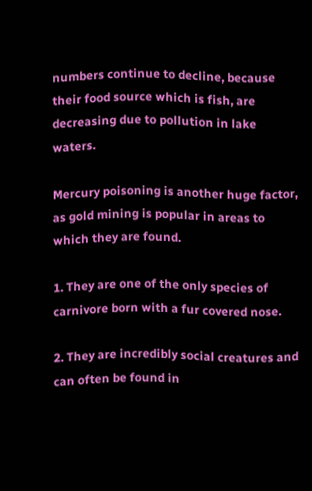numbers continue to decline, because their food source which is fish, are decreasing due to pollution in lake waters.

Mercury poisoning is another huge factor, as gold mining is popular in areas to which they are found.

1. They are one of the only species of carnivore born with a fur covered nose.

2. They are incredibly social creatures and can often be found in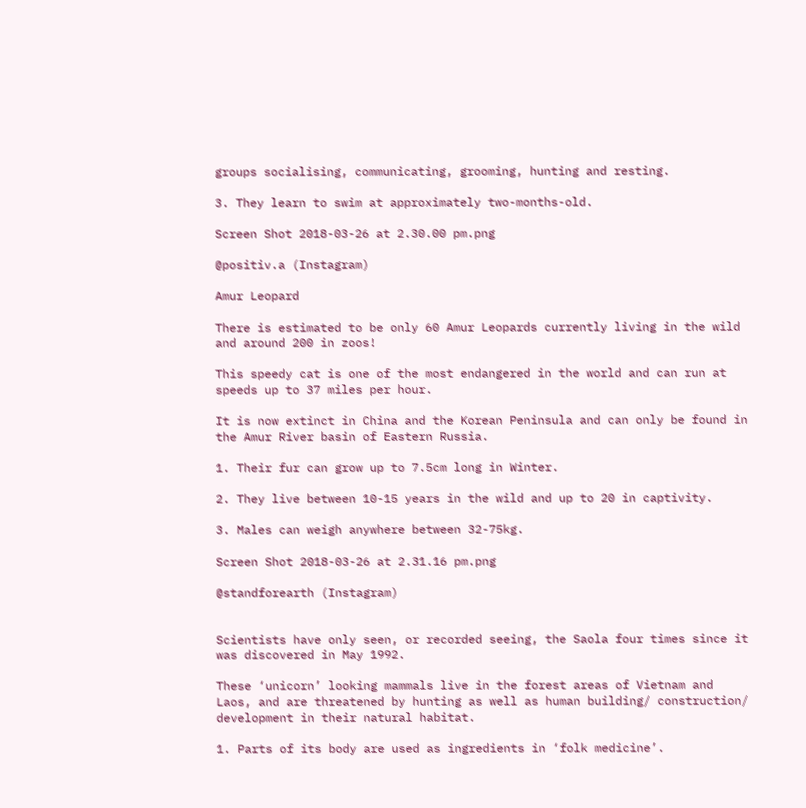groups socialising, communicating, grooming, hunting and resting.

3. They learn to swim at approximately two-months-old.

Screen Shot 2018-03-26 at 2.30.00 pm.png

@positiv.a (Instagram)

Amur Leopard

There is estimated to be only 60 Amur Leopards currently living in the wild and around 200 in zoos!

This speedy cat is one of the most endangered in the world and can run at speeds up to 37 miles per hour.

It is now extinct in China and the Korean Peninsula and can only be found in the Amur River basin of Eastern Russia.

1. Their fur can grow up to 7.5cm long in Winter.

2. They live between 10-15 years in the wild and up to 20 in captivity.

3. Males can weigh anywhere between 32-75kg.

Screen Shot 2018-03-26 at 2.31.16 pm.png

@standforearth (Instagram)


Scientists have only seen, or recorded seeing, the Saola four times since it was discovered in May 1992.

These ‘unicorn’ looking mammals live in the forest areas of Vietnam and Laos, and are threatened by hunting as well as human building/ construction/ development in their natural habitat.

1. Parts of its body are used as ingredients in ‘folk medicine’.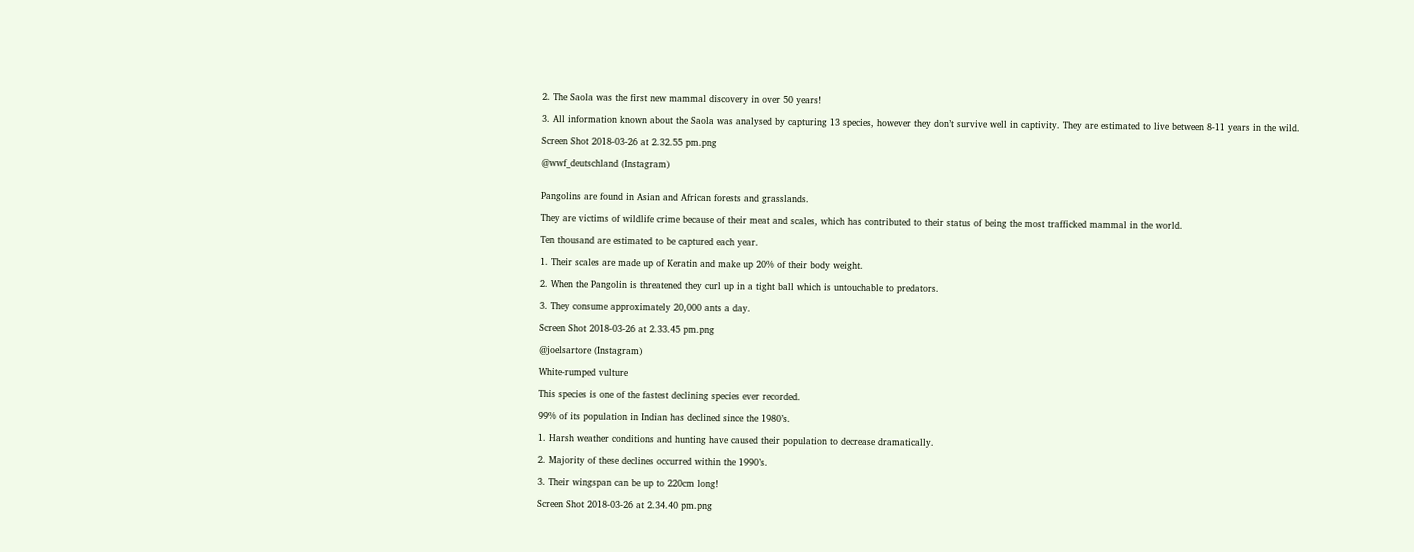2. The Saola was the first new mammal discovery in over 50 years!

3. All information known about the Saola was analysed by capturing 13 species, however they don’t survive well in captivity. They are estimated to live between 8-11 years in the wild.

Screen Shot 2018-03-26 at 2.32.55 pm.png

@wwf_deutschland (Instagram)


Pangolins are found in Asian and African forests and grasslands.

They are victims of wildlife crime because of their meat and scales, which has contributed to their status of being the most trafficked mammal in the world.

Ten thousand are estimated to be captured each year.

1. Their scales are made up of Keratin and make up 20% of their body weight.

2. When the Pangolin is threatened they curl up in a tight ball which is untouchable to predators.

3. They consume approximately 20,000 ants a day.

Screen Shot 2018-03-26 at 2.33.45 pm.png

@joelsartore (Instagram)

White-rumped vulture

This species is one of the fastest declining species ever recorded.

99% of its population in Indian has declined since the 1980’s.

1. Harsh weather conditions and hunting have caused their population to decrease dramatically.

2. Majority of these declines occurred within the 1990’s.

3. Their wingspan can be up to 220cm long!

Screen Shot 2018-03-26 at 2.34.40 pm.png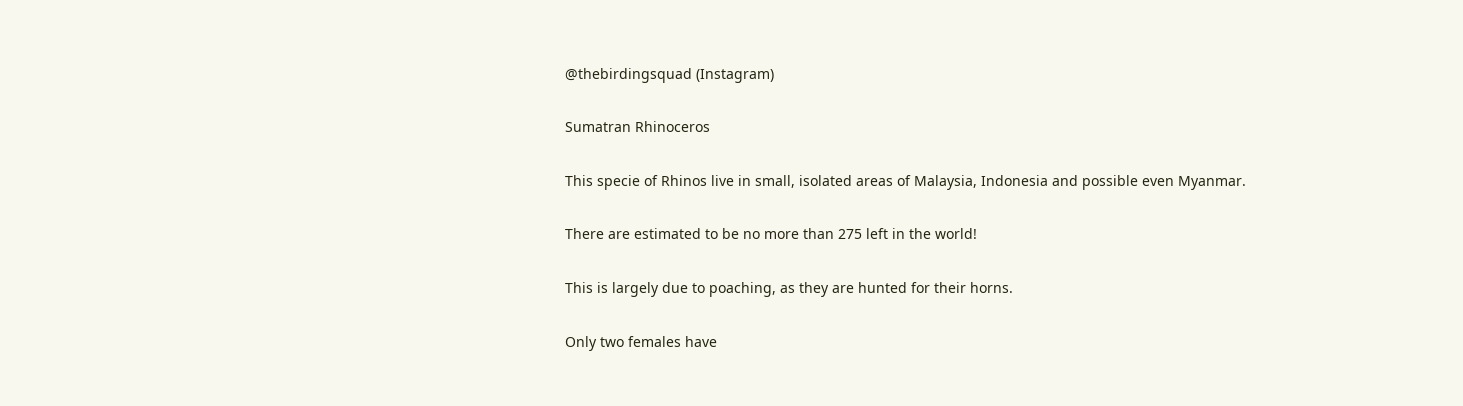@thebirdingsquad (Instagram)

Sumatran Rhinoceros

This specie of Rhinos live in small, isolated areas of Malaysia, Indonesia and possible even Myanmar.

There are estimated to be no more than 275 left in the world!

This is largely due to poaching, as they are hunted for their horns.

Only two females have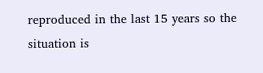reproduced in the last 15 years so the situation is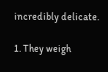incredibly delicate.

1. They weigh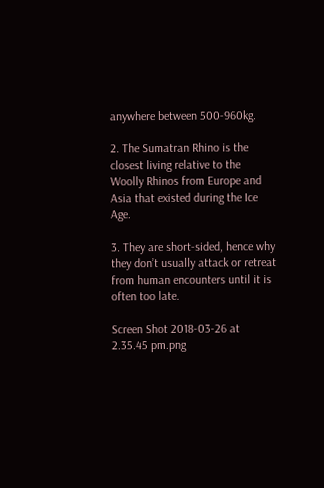anywhere between 500-960kg.

2. The Sumatran Rhino is the closest living relative to the Woolly Rhinos from Europe and Asia that existed during the Ice Age.

3. They are short-sided, hence why they don’t usually attack or retreat from human encounters until it is often too late.

Screen Shot 2018-03-26 at 2.35.45 pm.png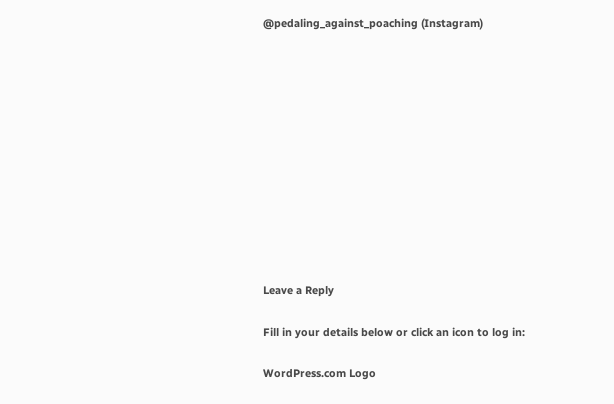@pedaling_against_poaching (Instagram)












Leave a Reply

Fill in your details below or click an icon to log in:

WordPress.com Logo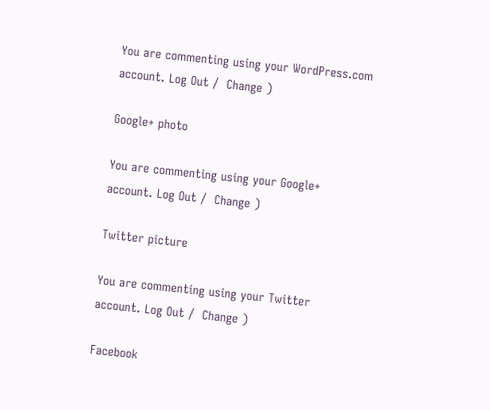You are commenting using your WordPress.com account. Log Out /  Change )

Google+ photo

You are commenting using your Google+ account. Log Out /  Change )

Twitter picture

You are commenting using your Twitter account. Log Out /  Change )

Facebook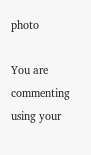photo

You are commenting using your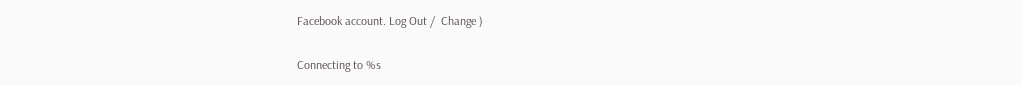Facebook account. Log Out /  Change )

Connecting to %s